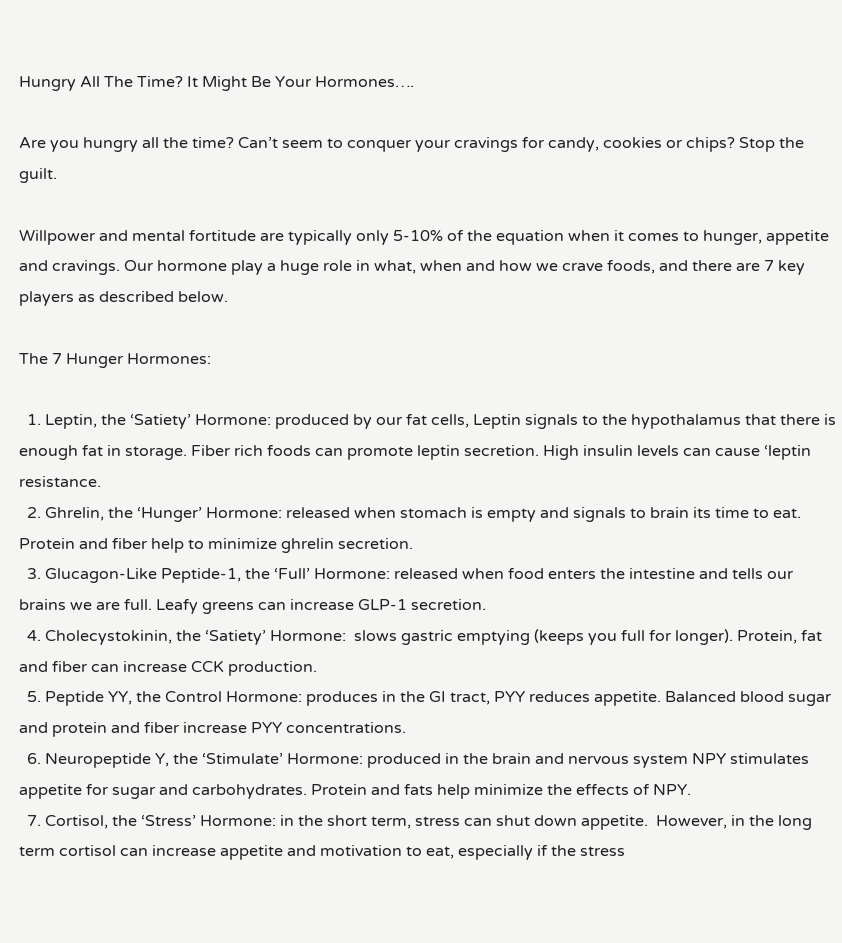Hungry All The Time? It Might Be Your Hormones….

Are you hungry all the time? Can’t seem to conquer your cravings for candy, cookies or chips? Stop the guilt.

Willpower and mental fortitude are typically only 5-10% of the equation when it comes to hunger, appetite and cravings. Our hormone play a huge role in what, when and how we crave foods, and there are 7 key players as described below.

The 7 Hunger Hormones:

  1. Leptin, the ‘Satiety’ Hormone: produced by our fat cells, Leptin signals to the hypothalamus that there is enough fat in storage. Fiber rich foods can promote leptin secretion. High insulin levels can cause ‘leptin resistance.
  2. Ghrelin, the ‘Hunger’ Hormone: released when stomach is empty and signals to brain its time to eat. Protein and fiber help to minimize ghrelin secretion.
  3. Glucagon-Like Peptide-1, the ‘Full’ Hormone: released when food enters the intestine and tells our brains we are full. Leafy greens can increase GLP-1 secretion.
  4. Cholecystokinin, the ‘Satiety’ Hormone:  slows gastric emptying (keeps you full for longer). Protein, fat and fiber can increase CCK production.
  5. Peptide YY, the Control Hormone: produces in the GI tract, PYY reduces appetite. Balanced blood sugar and protein and fiber increase PYY concentrations.
  6. Neuropeptide Y, the ‘Stimulate’ Hormone: produced in the brain and nervous system NPY stimulates appetite for sugar and carbohydrates. Protein and fats help minimize the effects of NPY.
  7. Cortisol, the ‘Stress’ Hormone: in the short term, stress can shut down appetite.  However, in the long term cortisol can increase appetite and motivation to eat, especially if the stress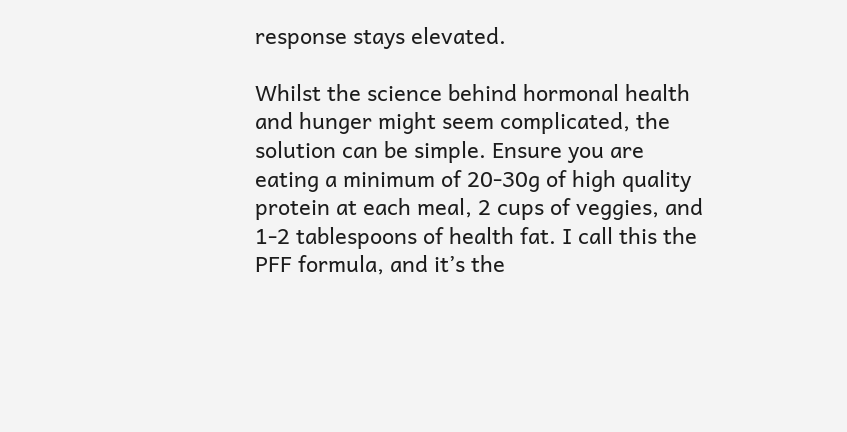response stays elevated.

Whilst the science behind hormonal health and hunger might seem complicated, the solution can be simple. Ensure you are eating a minimum of 20-30g of high quality protein at each meal, 2 cups of veggies, and 1-2 tablespoons of health fat. I call this the PFF formula, and it’s the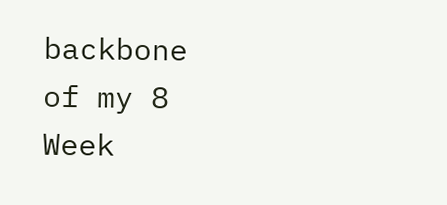backbone of my 8 Week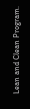Lean and Clean Program.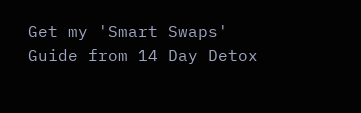Get my 'Smart Swaps' Guide from 14 Day Detox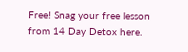Free! Snag your free lesson from 14 Day Detox here.